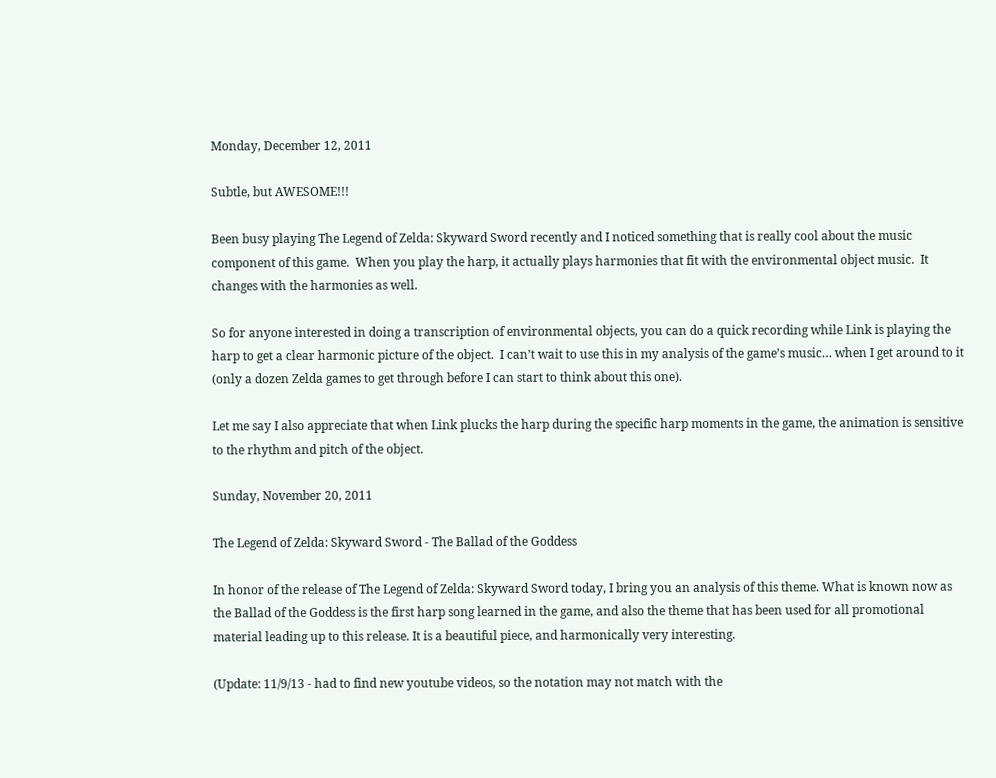Monday, December 12, 2011

Subtle, but AWESOME!!!

Been busy playing The Legend of Zelda: Skyward Sword recently and I noticed something that is really cool about the music component of this game.  When you play the harp, it actually plays harmonies that fit with the environmental object music.  It changes with the harmonies as well.

So for anyone interested in doing a transcription of environmental objects, you can do a quick recording while Link is playing the harp to get a clear harmonic picture of the object.  I can’t wait to use this in my analysis of the game’s music… when I get around to it (only a dozen Zelda games to get through before I can start to think about this one).

Let me say I also appreciate that when Link plucks the harp during the specific harp moments in the game, the animation is sensitive to the rhythm and pitch of the object.

Sunday, November 20, 2011

The Legend of Zelda: Skyward Sword - The Ballad of the Goddess

In honor of the release of The Legend of Zelda: Skyward Sword today, I bring you an analysis of this theme. What is known now as the Ballad of the Goddess is the first harp song learned in the game, and also the theme that has been used for all promotional material leading up to this release. It is a beautiful piece, and harmonically very interesting.

(Update: 11/9/13 - had to find new youtube videos, so the notation may not match with the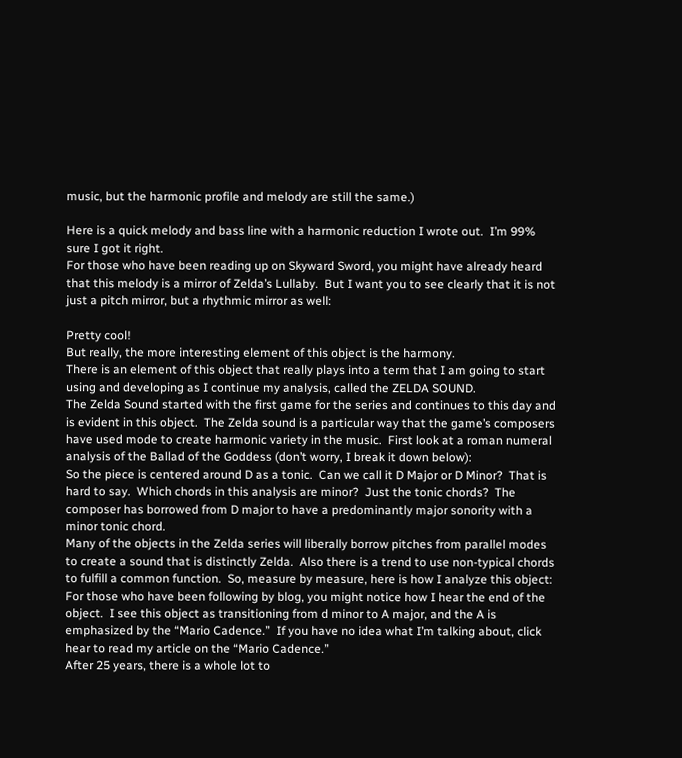music, but the harmonic profile and melody are still the same.)

Here is a quick melody and bass line with a harmonic reduction I wrote out.  I’m 99% sure I got it right.
For those who have been reading up on Skyward Sword, you might have already heard that this melody is a mirror of Zelda’s Lullaby.  But I want you to see clearly that it is not just a pitch mirror, but a rhythmic mirror as well:

Pretty cool!
But really, the more interesting element of this object is the harmony.
There is an element of this object that really plays into a term that I am going to start using and developing as I continue my analysis, called the ZELDA SOUND.
The Zelda Sound started with the first game for the series and continues to this day and is evident in this object.  The Zelda sound is a particular way that the game’s composers have used mode to create harmonic variety in the music.  First look at a roman numeral analysis of the Ballad of the Goddess (don’t worry, I break it down below):
So the piece is centered around D as a tonic.  Can we call it D Major or D Minor?  That is hard to say.  Which chords in this analysis are minor?  Just the tonic chords?  The composer has borrowed from D major to have a predominantly major sonority with a minor tonic chord.
Many of the objects in the Zelda series will liberally borrow pitches from parallel modes to create a sound that is distinctly Zelda.  Also there is a trend to use non-typical chords to fulfill a common function.  So, measure by measure, here is how I analyze this object:
For those who have been following by blog, you might notice how I hear the end of the object.  I see this object as transitioning from d minor to A major, and the A is emphasized by the “Mario Cadence.”  If you have no idea what I’m talking about, click hear to read my article on the “Mario Cadence.”
After 25 years, there is a whole lot to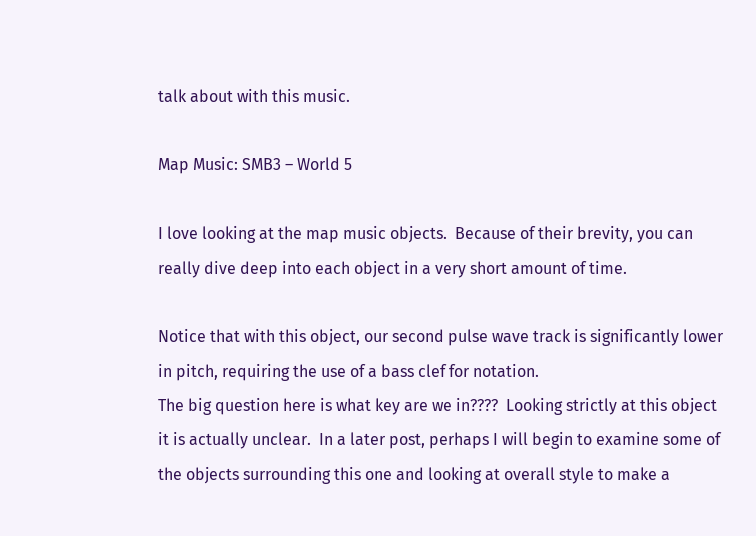talk about with this music.

Map Music: SMB3 – World 5

I love looking at the map music objects.  Because of their brevity, you can really dive deep into each object in a very short amount of time.

Notice that with this object, our second pulse wave track is significantly lower in pitch, requiring the use of a bass clef for notation.
The big question here is what key are we in????  Looking strictly at this object it is actually unclear.  In a later post, perhaps I will begin to examine some of the objects surrounding this one and looking at overall style to make a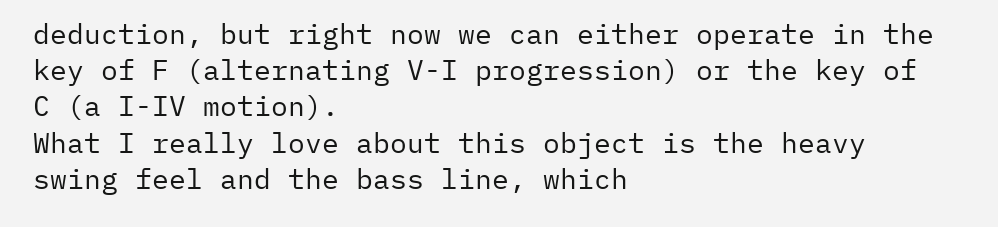deduction, but right now we can either operate in the key of F (alternating V-I progression) or the key of C (a I-IV motion).
What I really love about this object is the heavy swing feel and the bass line, which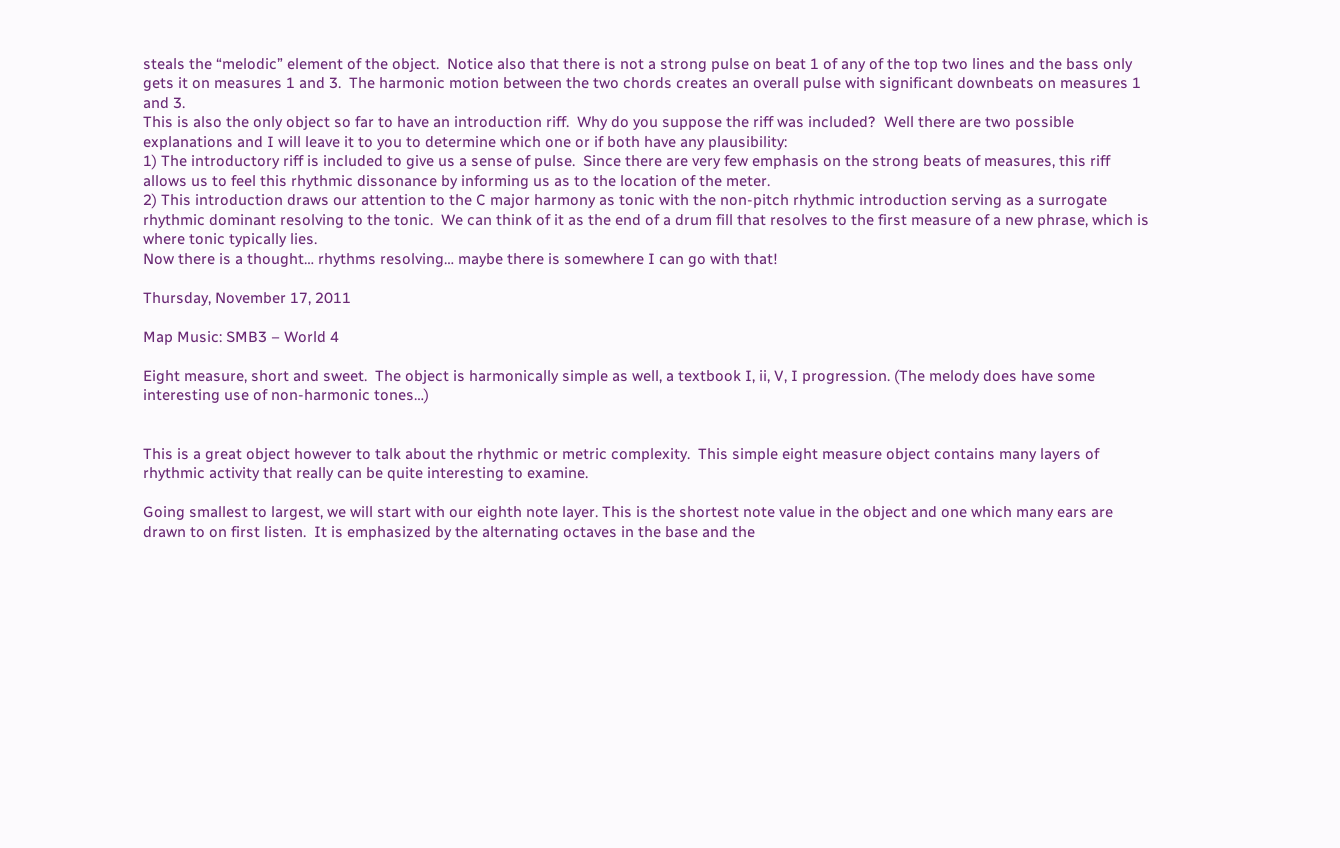steals the “melodic” element of the object.  Notice also that there is not a strong pulse on beat 1 of any of the top two lines and the bass only gets it on measures 1 and 3.  The harmonic motion between the two chords creates an overall pulse with significant downbeats on measures 1 and 3.
This is also the only object so far to have an introduction riff.  Why do you suppose the riff was included?  Well there are two possible explanations and I will leave it to you to determine which one or if both have any plausibility:
1) The introductory riff is included to give us a sense of pulse.  Since there are very few emphasis on the strong beats of measures, this riff allows us to feel this rhythmic dissonance by informing us as to the location of the meter.
2) This introduction draws our attention to the C major harmony as tonic with the non-pitch rhythmic introduction serving as a surrogate rhythmic dominant resolving to the tonic.  We can think of it as the end of a drum fill that resolves to the first measure of a new phrase, which is where tonic typically lies.
Now there is a thought… rhythms resolving… maybe there is somewhere I can go with that!

Thursday, November 17, 2011

Map Music: SMB3 – World 4

Eight measure, short and sweet.  The object is harmonically simple as well, a textbook I, ii, V, I progression. (The melody does have some interesting use of non-harmonic tones…)


This is a great object however to talk about the rhythmic or metric complexity.  This simple eight measure object contains many layers of rhythmic activity that really can be quite interesting to examine.

Going smallest to largest, we will start with our eighth note layer. This is the shortest note value in the object and one which many ears are drawn to on first listen.  It is emphasized by the alternating octaves in the base and the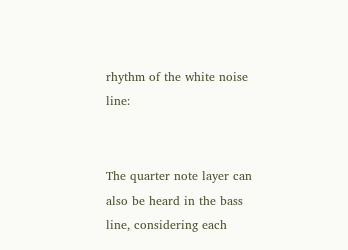rhythm of the white noise line:


The quarter note layer can also be heard in the bass line, considering each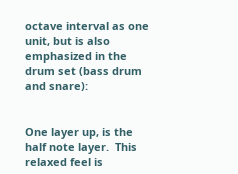octave interval as one unit, but is also emphasized in the drum set (bass drum and snare):


One layer up, is the half note layer.  This relaxed feel is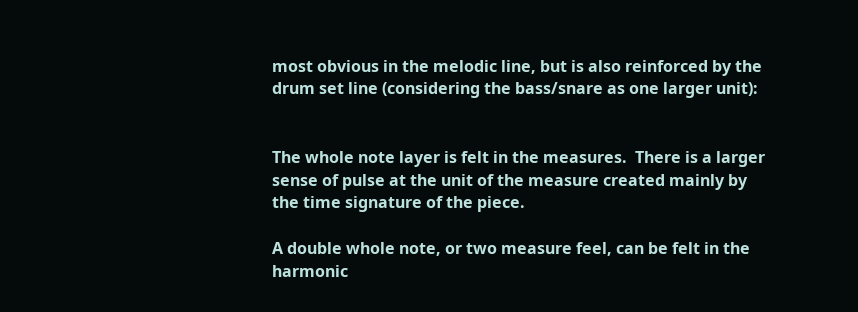most obvious in the melodic line, but is also reinforced by the drum set line (considering the bass/snare as one larger unit):


The whole note layer is felt in the measures.  There is a larger sense of pulse at the unit of the measure created mainly by the time signature of the piece.

A double whole note, or two measure feel, can be felt in the harmonic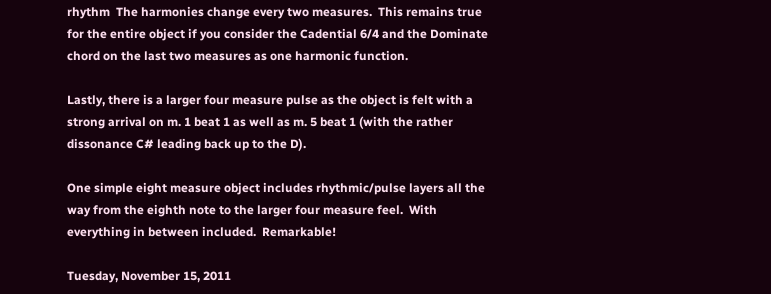rhythm  The harmonies change every two measures.  This remains true for the entire object if you consider the Cadential 6/4 and the Dominate chord on the last two measures as one harmonic function.

Lastly, there is a larger four measure pulse as the object is felt with a strong arrival on m. 1 beat 1 as well as m. 5 beat 1 (with the rather dissonance C# leading back up to the D).

One simple eight measure object includes rhythmic/pulse layers all the way from the eighth note to the larger four measure feel.  With everything in between included.  Remarkable!

Tuesday, November 15, 2011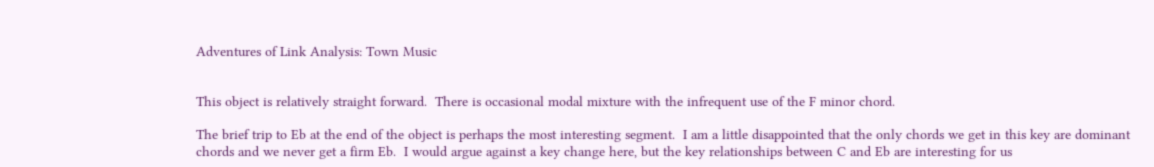Adventures of Link Analysis: Town Music


This object is relatively straight forward.  There is occasional modal mixture with the infrequent use of the F minor chord.

The brief trip to Eb at the end of the object is perhaps the most interesting segment.  I am a little disappointed that the only chords we get in this key are dominant chords and we never get a firm Eb.  I would argue against a key change here, but the key relationships between C and Eb are interesting for us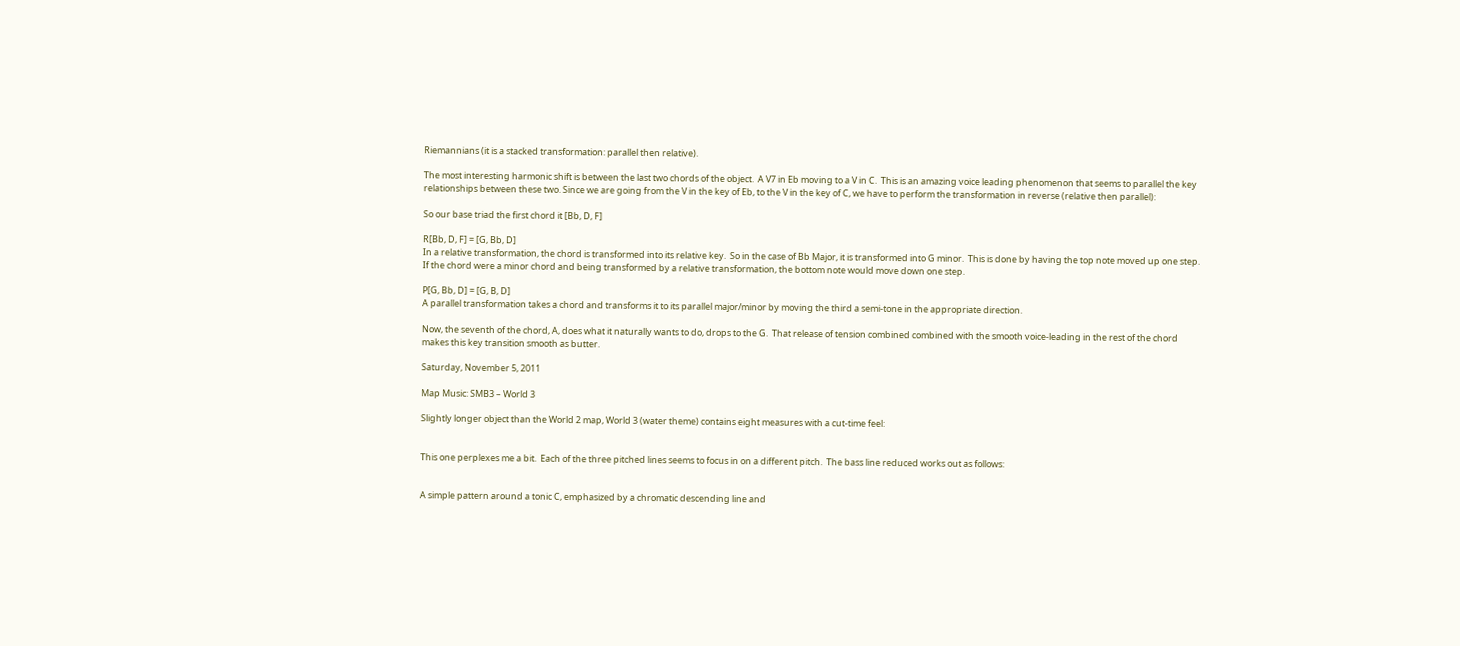Riemannians (it is a stacked transformation: parallel then relative).

The most interesting harmonic shift is between the last two chords of the object.  A V7 in Eb moving to a V in C.  This is an amazing voice leading phenomenon that seems to parallel the key relationships between these two. Since we are going from the V in the key of Eb, to the V in the key of C, we have to perform the transformation in reverse (relative then parallel):

So our base triad the first chord it [Bb, D, F]

R[Bb, D, F] = [G, Bb, D]
In a relative transformation, the chord is transformed into its relative key.  So in the case of Bb Major, it is transformed into G minor.  This is done by having the top note moved up one step. If the chord were a minor chord and being transformed by a relative transformation, the bottom note would move down one step.

P[G, Bb, D] = [G, B, D]
A parallel transformation takes a chord and transforms it to its parallel major/minor by moving the third a semi-tone in the appropriate direction.

Now, the seventh of the chord, A, does what it naturally wants to do, drops to the G.  That release of tension combined combined with the smooth voice-leading in the rest of the chord makes this key transition smooth as butter.

Saturday, November 5, 2011

Map Music: SMB3 – World 3

Slightly longer object than the World 2 map, World 3 (water theme) contains eight measures with a cut-time feel:


This one perplexes me a bit.  Each of the three pitched lines seems to focus in on a different pitch.  The bass line reduced works out as follows:


A simple pattern around a tonic C, emphasized by a chromatic descending line and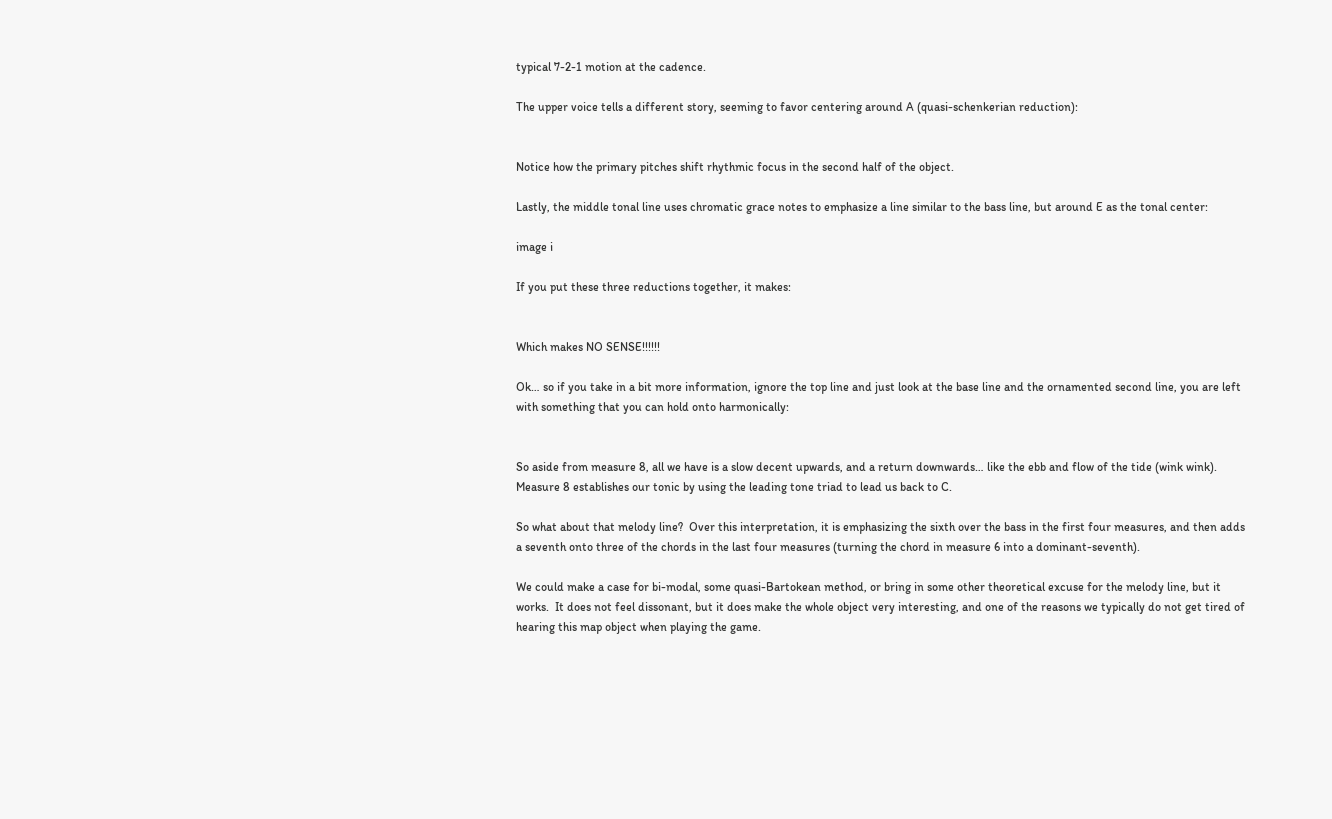typical 7-2-1 motion at the cadence.

The upper voice tells a different story, seeming to favor centering around A (quasi-schenkerian reduction):


Notice how the primary pitches shift rhythmic focus in the second half of the object.

Lastly, the middle tonal line uses chromatic grace notes to emphasize a line similar to the bass line, but around E as the tonal center:

image i

If you put these three reductions together, it makes:


Which makes NO SENSE!!!!!!

Ok… so if you take in a bit more information, ignore the top line and just look at the base line and the ornamented second line, you are left with something that you can hold onto harmonically:


So aside from measure 8, all we have is a slow decent upwards, and a return downwards… like the ebb and flow of the tide (wink wink).  Measure 8 establishes our tonic by using the leading tone triad to lead us back to C.

So what about that melody line?  Over this interpretation, it is emphasizing the sixth over the bass in the first four measures, and then adds a seventh onto three of the chords in the last four measures (turning the chord in measure 6 into a dominant-seventh).

We could make a case for bi-modal, some quasi-Bartokean method, or bring in some other theoretical excuse for the melody line, but it works.  It does not feel dissonant, but it does make the whole object very interesting, and one of the reasons we typically do not get tired of hearing this map object when playing the game.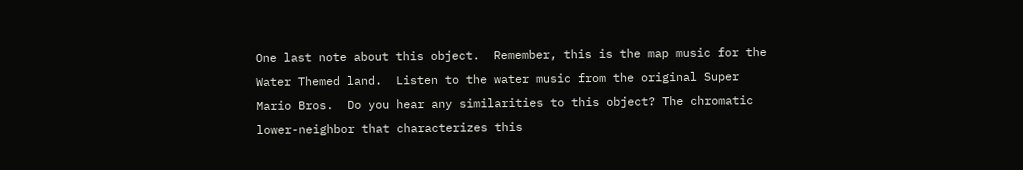One last note about this object.  Remember, this is the map music for the Water Themed land.  Listen to the water music from the original Super Mario Bros.  Do you hear any similarities to this object? The chromatic lower-neighbor that characterizes this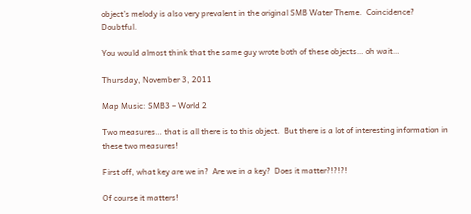object’s melody is also very prevalent in the original SMB Water Theme.  Coincidence?  Doubtful.

You would almost think that the same guy wrote both of these objects… oh wait…

Thursday, November 3, 2011

Map Music: SMB3 – World 2

Two measures… that is all there is to this object.  But there is a lot of interesting information in these two measures!

First off, what key are we in?  Are we in a key?  Does it matter?!?!?!

Of course it matters!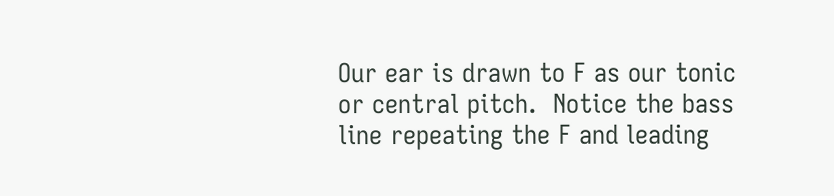Our ear is drawn to F as our tonic or central pitch.  Notice the bass line repeating the F and leading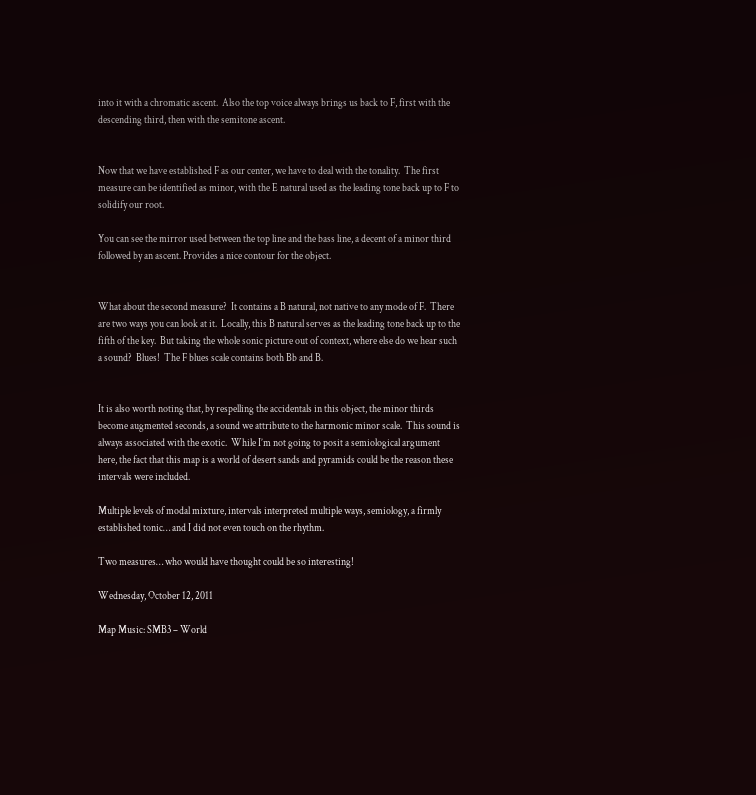into it with a chromatic ascent.  Also the top voice always brings us back to F, first with the descending third, then with the semitone ascent.


Now that we have established F as our center, we have to deal with the tonality.  The first measure can be identified as minor, with the E natural used as the leading tone back up to F to solidify our root.

You can see the mirror used between the top line and the bass line, a decent of a minor third followed by an ascent. Provides a nice contour for the object.


What about the second measure?  It contains a B natural, not native to any mode of F.  There are two ways you can look at it.  Locally, this B natural serves as the leading tone back up to the fifth of the key.  But taking the whole sonic picture out of context, where else do we hear such a sound?  Blues!  The F blues scale contains both Bb and B.


It is also worth noting that, by respelling the accidentals in this object, the minor thirds become augmented seconds, a sound we attribute to the harmonic minor scale.  This sound is always associated with the exotic.  While I’m not going to posit a semiological argument here, the fact that this map is a world of desert sands and pyramids could be the reason these intervals were included.

Multiple levels of modal mixture, intervals interpreted multiple ways, semiology, a firmly established tonic… and I did not even touch on the rhythm.

Two measures… who would have thought could be so interesting!

Wednesday, October 12, 2011

Map Music: SMB3 – World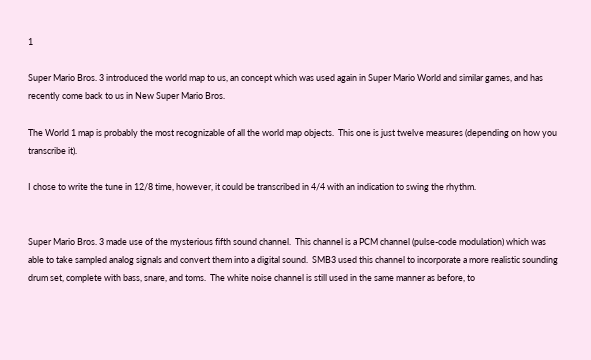1

Super Mario Bros. 3 introduced the world map to us, an concept which was used again in Super Mario World and similar games, and has recently come back to us in New Super Mario Bros.

The World 1 map is probably the most recognizable of all the world map objects.  This one is just twelve measures (depending on how you transcribe it).

I chose to write the tune in 12/8 time, however, it could be transcribed in 4/4 with an indication to swing the rhythm.


Super Mario Bros. 3 made use of the mysterious fifth sound channel.  This channel is a PCM channel (pulse-code modulation) which was able to take sampled analog signals and convert them into a digital sound.  SMB3 used this channel to incorporate a more realistic sounding drum set, complete with bass, snare, and toms.  The white noise channel is still used in the same manner as before, to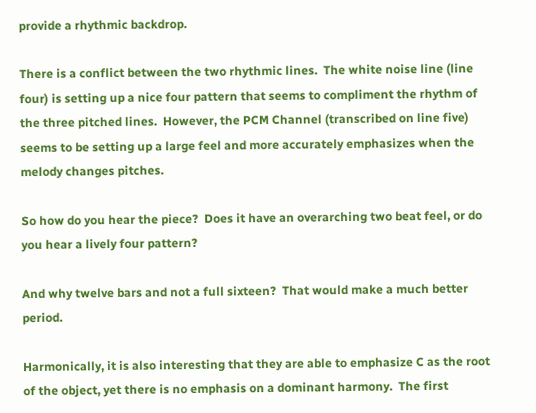provide a rhythmic backdrop.

There is a conflict between the two rhythmic lines.  The white noise line (line four) is setting up a nice four pattern that seems to compliment the rhythm of the three pitched lines.  However, the PCM Channel (transcribed on line five) seems to be setting up a large feel and more accurately emphasizes when the melody changes pitches.

So how do you hear the piece?  Does it have an overarching two beat feel, or do you hear a lively four pattern?

And why twelve bars and not a full sixteen?  That would make a much better period.

Harmonically, it is also interesting that they are able to emphasize C as the root of the object, yet there is no emphasis on a dominant harmony.  The first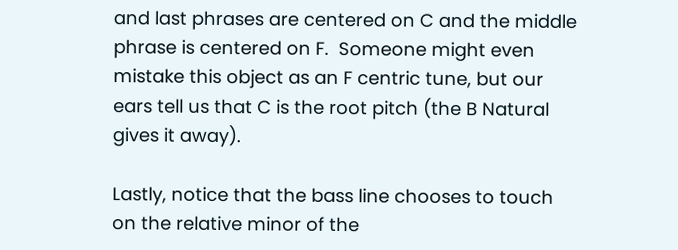and last phrases are centered on C and the middle phrase is centered on F.  Someone might even mistake this object as an F centric tune, but our ears tell us that C is the root pitch (the B Natural gives it away).

Lastly, notice that the bass line chooses to touch on the relative minor of the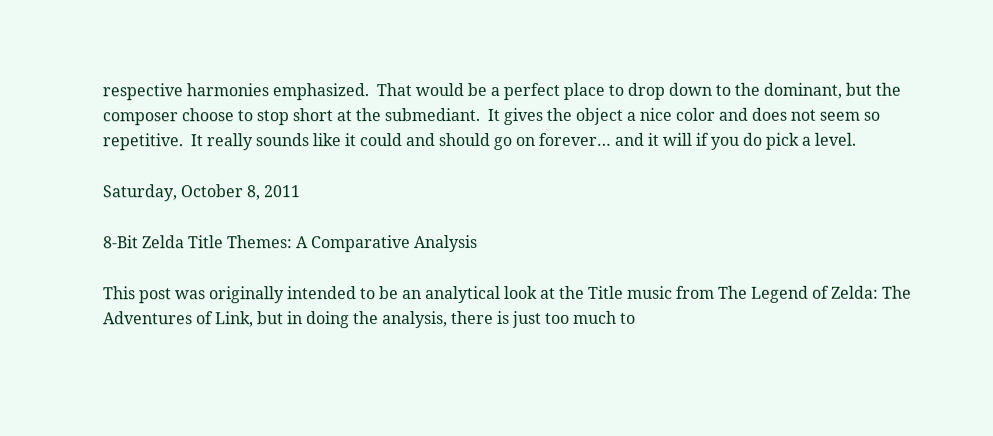respective harmonies emphasized.  That would be a perfect place to drop down to the dominant, but the composer choose to stop short at the submediant.  It gives the object a nice color and does not seem so repetitive.  It really sounds like it could and should go on forever… and it will if you do pick a level.

Saturday, October 8, 2011

8-Bit Zelda Title Themes: A Comparative Analysis

This post was originally intended to be an analytical look at the Title music from The Legend of Zelda: The Adventures of Link, but in doing the analysis, there is just too much to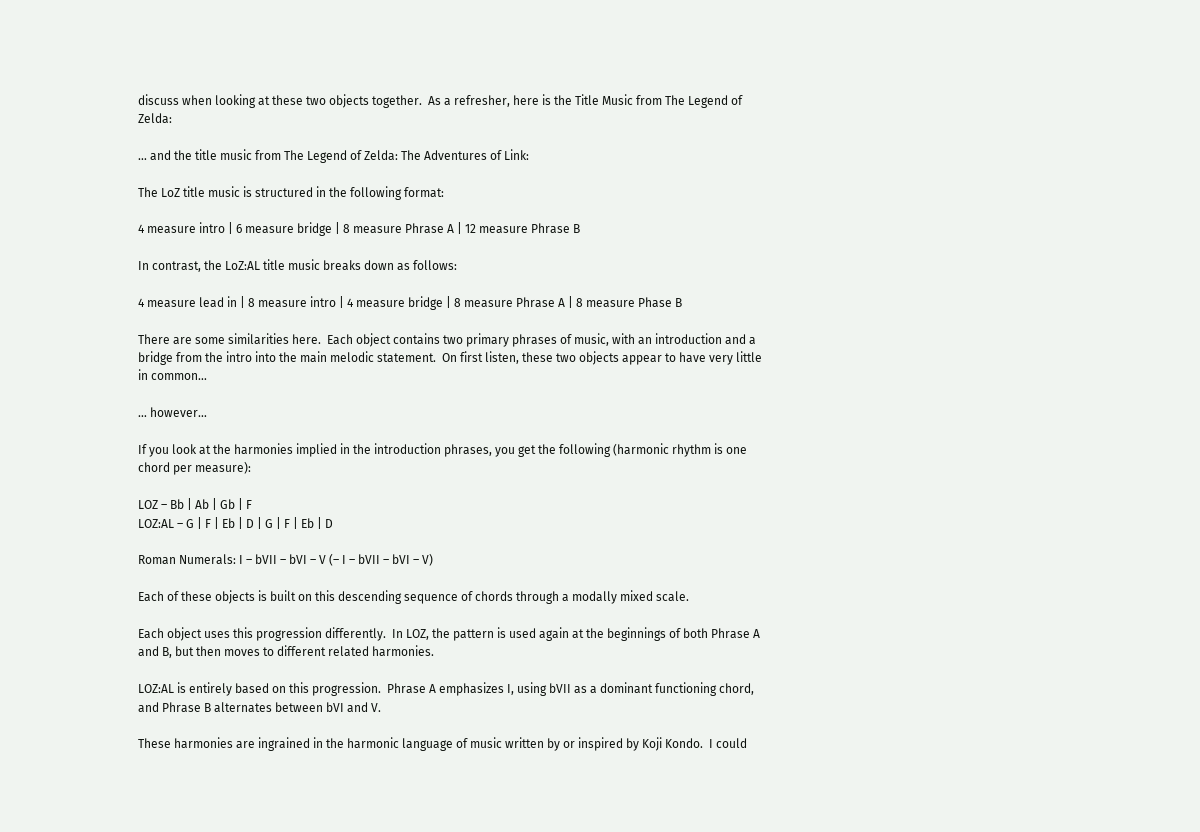discuss when looking at these two objects together.  As a refresher, here is the Title Music from The Legend of Zelda:

… and the title music from The Legend of Zelda: The Adventures of Link:

The LoZ title music is structured in the following format:

4 measure intro | 6 measure bridge | 8 measure Phrase A | 12 measure Phrase B

In contrast, the LoZ:AL title music breaks down as follows:

4 measure lead in | 8 measure intro | 4 measure bridge | 8 measure Phrase A | 8 measure Phase B

There are some similarities here.  Each object contains two primary phrases of music, with an introduction and a bridge from the intro into the main melodic statement.  On first listen, these two objects appear to have very little in common…

… however…

If you look at the harmonies implied in the introduction phrases, you get the following (harmonic rhythm is one chord per measure):

LOZ – Bb | Ab | Gb | F
LOZ:AL – G | F | Eb | D | G | F | Eb | D

Roman Numerals: I – bVII – bVI – V (– I – bVII – bVI – V)

Each of these objects is built on this descending sequence of chords through a modally mixed scale.

Each object uses this progression differently.  In LOZ, the pattern is used again at the beginnings of both Phrase A and B, but then moves to different related harmonies.

LOZ:AL is entirely based on this progression.  Phrase A emphasizes I, using bVII as a dominant functioning chord, and Phrase B alternates between bVI and V.

These harmonies are ingrained in the harmonic language of music written by or inspired by Koji Kondo.  I could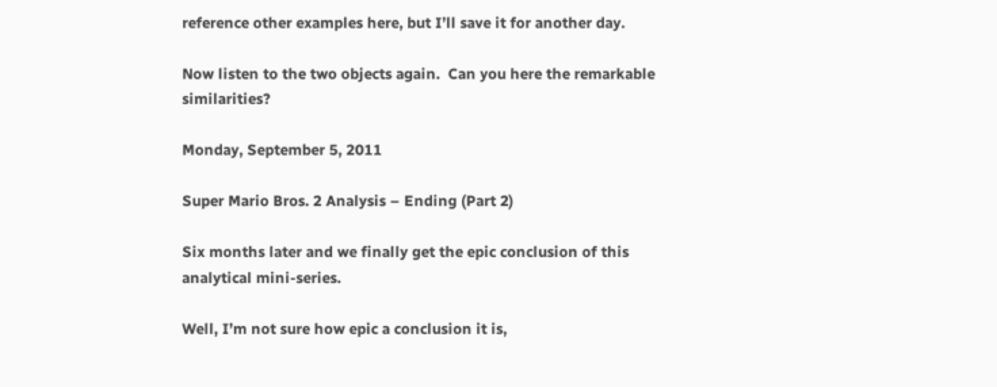reference other examples here, but I’ll save it for another day.

Now listen to the two objects again.  Can you here the remarkable similarities?

Monday, September 5, 2011

Super Mario Bros. 2 Analysis – Ending (Part 2)

Six months later and we finally get the epic conclusion of this analytical mini-series.

Well, I’m not sure how epic a conclusion it is,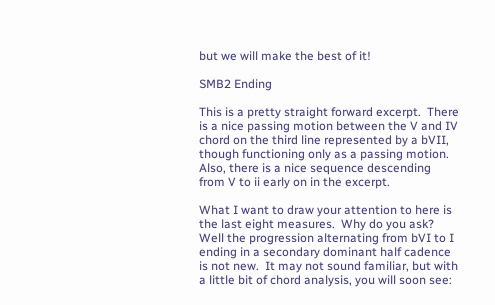but we will make the best of it!

SMB2 Ending

This is a pretty straight forward excerpt.  There is a nice passing motion between the V and IV chord on the third line represented by a bVII, though functioning only as a passing motion.  Also, there is a nice sequence descending from V to ii early on in the excerpt.

What I want to draw your attention to here is the last eight measures.  Why do you ask?  Well the progression alternating from bVI to I ending in a secondary dominant half cadence is not new.  It may not sound familiar, but with a little bit of chord analysis, you will soon see: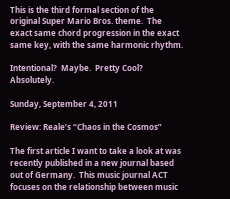This is the third formal section of the original Super Mario Bros. theme.  The exact same chord progression in the exact same key, with the same harmonic rhythm.

Intentional?  Maybe.  Pretty Cool? Absolutely.

Sunday, September 4, 2011

Review: Reale’s “Chaos in the Cosmos”

The first article I want to take a look at was recently published in a new journal based out of Germany.  This music journal ACT focuses on the relationship between music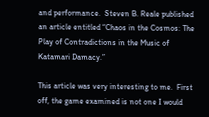and performance.  Steven B. Reale published an article entitled “Chaos in the Cosmos: The Play of Contradictions in the Music of Katamari Damacy.”

This article was very interesting to me.  First off, the game examined is not one I would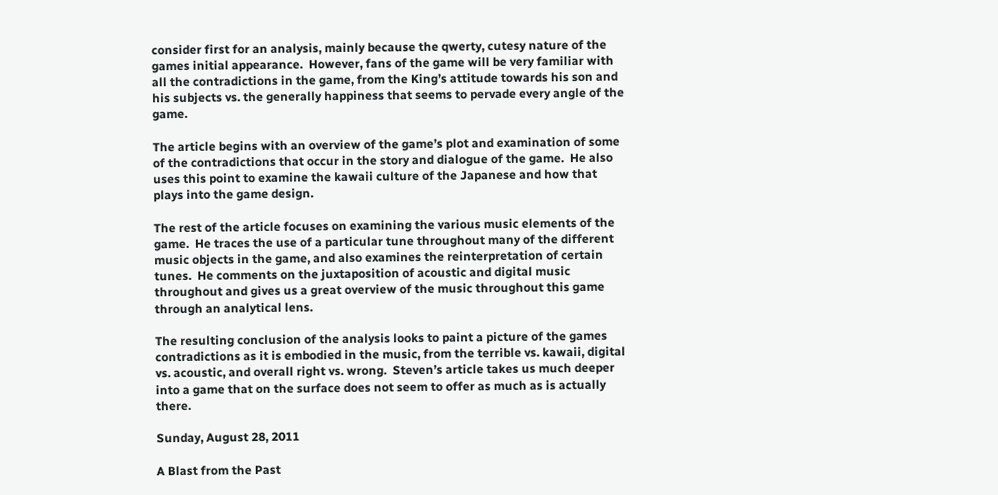consider first for an analysis, mainly because the qwerty, cutesy nature of the games initial appearance.  However, fans of the game will be very familiar with all the contradictions in the game, from the King’s attitude towards his son and his subjects vs. the generally happiness that seems to pervade every angle of the game.

The article begins with an overview of the game’s plot and examination of some of the contradictions that occur in the story and dialogue of the game.  He also uses this point to examine the kawaii culture of the Japanese and how that plays into the game design.

The rest of the article focuses on examining the various music elements of the game.  He traces the use of a particular tune throughout many of the different music objects in the game, and also examines the reinterpretation of certain tunes.  He comments on the juxtaposition of acoustic and digital music throughout and gives us a great overview of the music throughout this game through an analytical lens.

The resulting conclusion of the analysis looks to paint a picture of the games contradictions as it is embodied in the music, from the terrible vs. kawaii, digital vs. acoustic, and overall right vs. wrong.  Steven’s article takes us much deeper into a game that on the surface does not seem to offer as much as is actually there.

Sunday, August 28, 2011

A Blast from the Past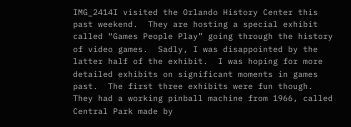IMG_2414I visited the Orlando History Center this past weekend.  They are hosting a special exhibit called “Games People Play” going through the history of video games.  Sadly, I was disappointed by the latter half of the exhibit.  I was hoping for more detailed exhibits on significant moments in games past.  The first three exhibits were fun though.  They had a working pinball machine from 1966, called Central Park made by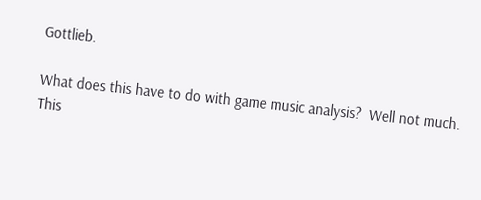Gottlieb.

What does this have to do with game music analysis?  Well not much.  This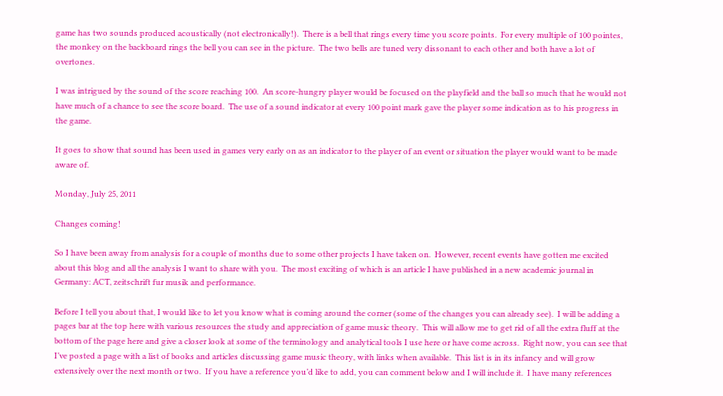game has two sounds produced acoustically (not electronically!).  There is a bell that rings every time you score points.  For every multiple of 100 pointes, the monkey on the backboard rings the bell you can see in the picture.  The two bells are tuned very dissonant to each other and both have a lot of overtones.

I was intrigued by the sound of the score reaching 100.  An score-hungry player would be focused on the playfield and the ball so much that he would not have much of a chance to see the score board.  The use of a sound indicator at every 100 point mark gave the player some indication as to his progress in the game.

It goes to show that sound has been used in games very early on as an indicator to the player of an event or situation the player would want to be made aware of.

Monday, July 25, 2011

Changes coming!

So I have been away from analysis for a couple of months due to some other projects I have taken on.  However, recent events have gotten me excited about this blog and all the analysis I want to share with you.  The most exciting of which is an article I have published in a new academic journal in Germany: ACT, zeitschrift fur musik and performance.

Before I tell you about that, I would like to let you know what is coming around the corner (some of the changes you can already see).  I will be adding a pages bar at the top here with various resources the study and appreciation of game music theory.  This will allow me to get rid of all the extra fluff at the bottom of the page here and give a closer look at some of the terminology and analytical tools I use here or have come across.  Right now, you can see that I’ve posted a page with a list of books and articles discussing game music theory, with links when available.  This list is in its infancy and will grow extensively over the next month or two.  If you have a reference you’d like to add, you can comment below and I will include it.  I have many references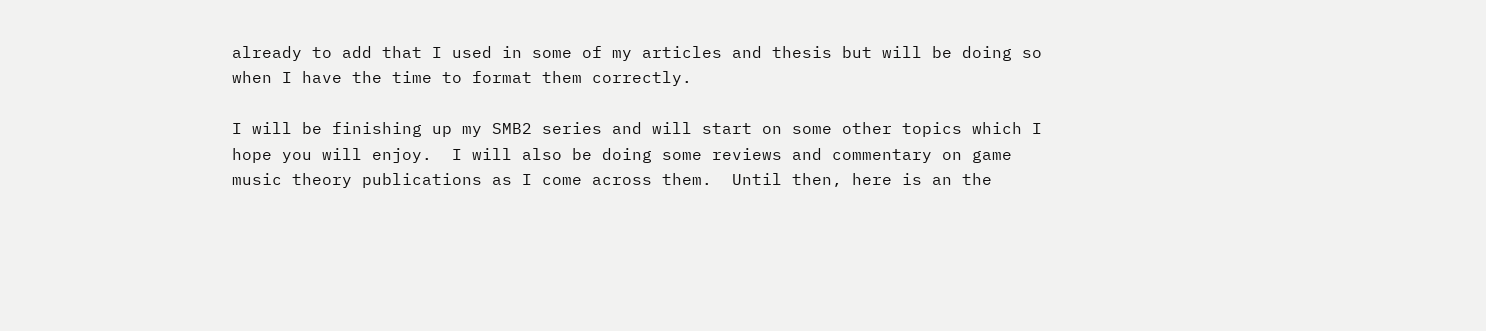already to add that I used in some of my articles and thesis but will be doing so when I have the time to format them correctly.

I will be finishing up my SMB2 series and will start on some other topics which I hope you will enjoy.  I will also be doing some reviews and commentary on game music theory publications as I come across them.  Until then, here is an the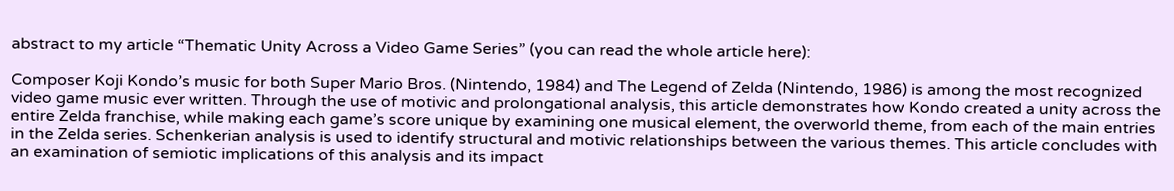abstract to my article “Thematic Unity Across a Video Game Series” (you can read the whole article here):

Composer Koji Kondo’s music for both Super Mario Bros. (Nintendo, 1984) and The Legend of Zelda (Nintendo, 1986) is among the most recognized video game music ever written. Through the use of motivic and prolongational analysis, this article demonstrates how Kondo created a unity across the entire Zelda franchise, while making each game’s score unique by examining one musical element, the overworld theme, from each of the main entries in the Zelda series. Schenkerian analysis is used to identify structural and motivic relationships between the various themes. This article concludes with an examination of semiotic implications of this analysis and its impact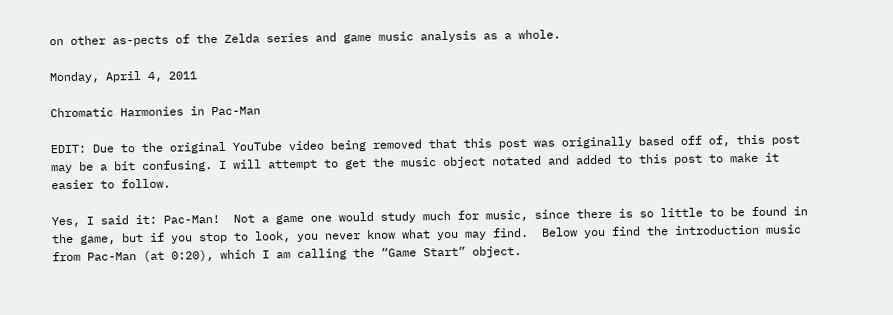on other as-pects of the Zelda series and game music analysis as a whole.

Monday, April 4, 2011

Chromatic Harmonies in Pac-Man

EDIT: Due to the original YouTube video being removed that this post was originally based off of, this post may be a bit confusing. I will attempt to get the music object notated and added to this post to make it easier to follow.

Yes, I said it: Pac-Man!  Not a game one would study much for music, since there is so little to be found in the game, but if you stop to look, you never know what you may find.  Below you find the introduction music from Pac-Man (at 0:20), which I am calling the “Game Start” object.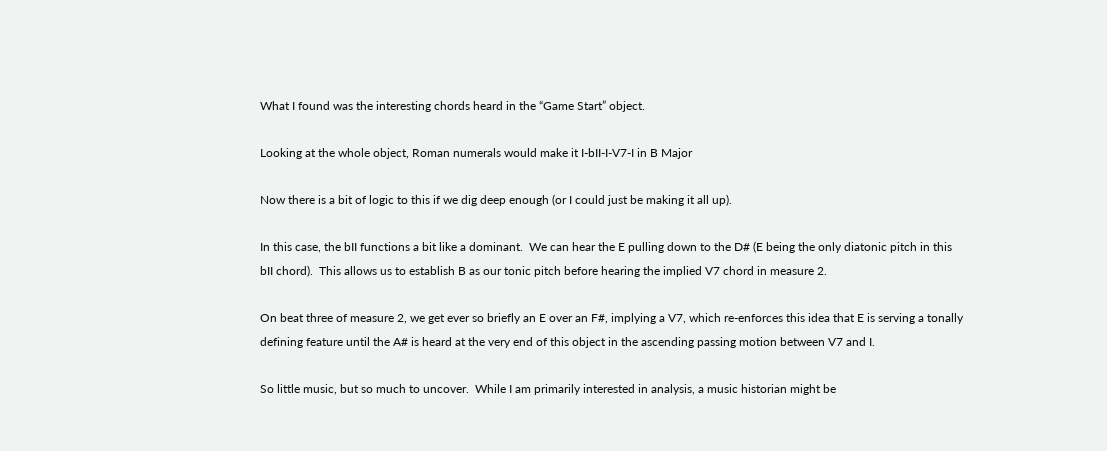What I found was the interesting chords heard in the “Game Start” object.

Looking at the whole object, Roman numerals would make it I-bII-I-V7-I in B Major

Now there is a bit of logic to this if we dig deep enough (or I could just be making it all up).

In this case, the bII functions a bit like a dominant.  We can hear the E pulling down to the D# (E being the only diatonic pitch in this bII chord).  This allows us to establish B as our tonic pitch before hearing the implied V7 chord in measure 2.

On beat three of measure 2, we get ever so briefly an E over an F#, implying a V7, which re-enforces this idea that E is serving a tonally defining feature until the A# is heard at the very end of this object in the ascending passing motion between V7 and I.

So little music, but so much to uncover.  While I am primarily interested in analysis, a music historian might be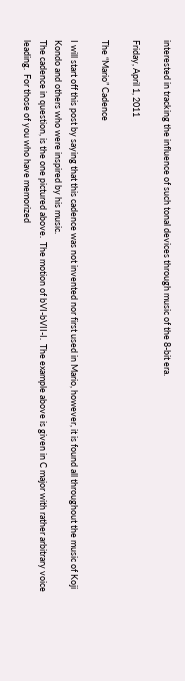interested in tracking the influence of such tonal devices through music of the 8-bit era.

Friday, April 1, 2011

The “Mario” Cadence

I will start off this post by saying that this cadence was not invented nor first used in Mario, however, it is found all throughout the music of Koji Kondo and others who were inspired by his music.
The cadence in question, is the one pictured above.  The motion of bVI-bVII-I.  The example above is given in C major with rather arbitrary voice leading.  For those of you who have memorized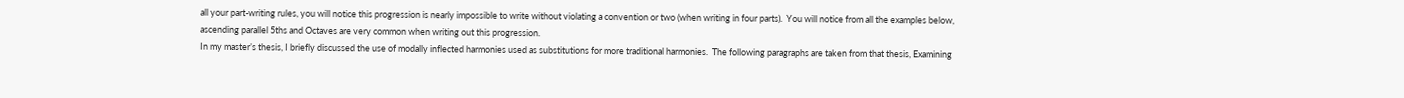all your part-writing rules, you will notice this progression is nearly impossible to write without violating a convention or two (when writing in four parts).  You will notice from all the examples below, ascending parallel 5ths and Octaves are very common when writing out this progression.
In my master’s thesis, I briefly discussed the use of modally inflected harmonies used as substitutions for more traditional harmonies.  The following paragraphs are taken from that thesis, Examining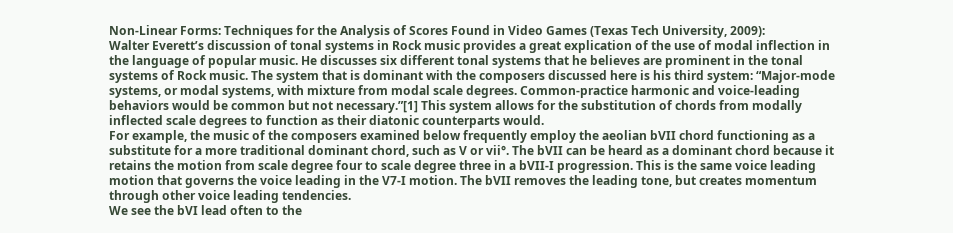Non-Linear Forms: Techniques for the Analysis of Scores Found in Video Games (Texas Tech University, 2009):
Walter Everett’s discussion of tonal systems in Rock music provides a great explication of the use of modal inflection in the language of popular music. He discusses six different tonal systems that he believes are prominent in the tonal systems of Rock music. The system that is dominant with the composers discussed here is his third system: “Major-mode systems, or modal systems, with mixture from modal scale degrees. Common-practice harmonic and voice-leading behaviors would be common but not necessary.”[1] This system allows for the substitution of chords from modally inflected scale degrees to function as their diatonic counterparts would.
For example, the music of the composers examined below frequently employ the aeolian bVII chord functioning as a substitute for a more traditional dominant chord, such as V or vii°. The bVII can be heard as a dominant chord because it retains the motion from scale degree four to scale degree three in a bVII-I progression. This is the same voice leading motion that governs the voice leading in the V7-I motion. The bVII removes the leading tone, but creates momentum through other voice leading tendencies.
We see the bVI lead often to the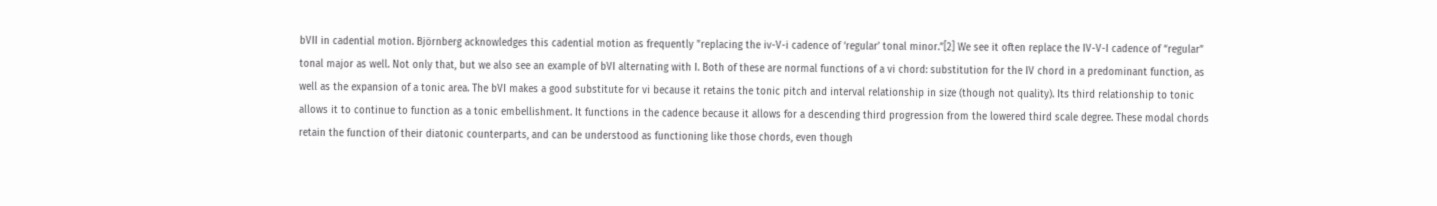bVII in cadential motion. Björnberg acknowledges this cadential motion as frequently "replacing the iv-V-i cadence of ‘regular’ tonal minor.”[2] We see it often replace the IV-V-I cadence of “regular” tonal major as well. Not only that, but we also see an example of bVI alternating with I. Both of these are normal functions of a vi chord: substitution for the IV chord in a predominant function, as well as the expansion of a tonic area. The bVI makes a good substitute for vi because it retains the tonic pitch and interval relationship in size (though not quality). Its third relationship to tonic allows it to continue to function as a tonic embellishment. It functions in the cadence because it allows for a descending third progression from the lowered third scale degree. These modal chords retain the function of their diatonic counterparts, and can be understood as functioning like those chords, even though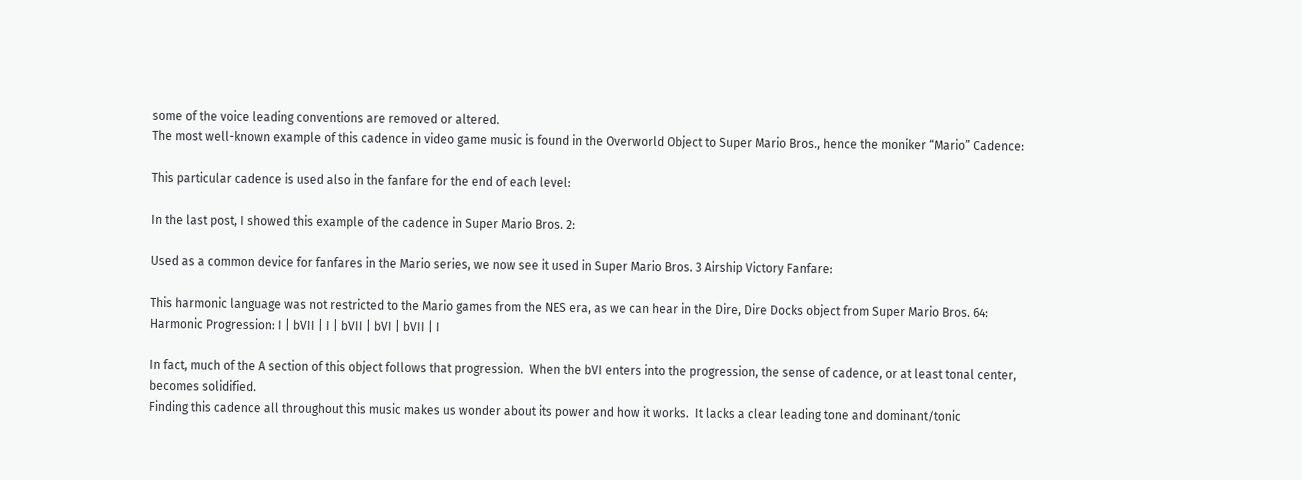some of the voice leading conventions are removed or altered.
The most well-known example of this cadence in video game music is found in the Overworld Object to Super Mario Bros., hence the moniker “Mario” Cadence:

This particular cadence is used also in the fanfare for the end of each level:

In the last post, I showed this example of the cadence in Super Mario Bros. 2:

Used as a common device for fanfares in the Mario series, we now see it used in Super Mario Bros. 3 Airship Victory Fanfare:

This harmonic language was not restricted to the Mario games from the NES era, as we can hear in the Dire, Dire Docks object from Super Mario Bros. 64:
Harmonic Progression: I | bVII | I | bVII | bVI | bVII | I

In fact, much of the A section of this object follows that progression.  When the bVI enters into the progression, the sense of cadence, or at least tonal center, becomes solidified.
Finding this cadence all throughout this music makes us wonder about its power and how it works.  It lacks a clear leading tone and dominant/tonic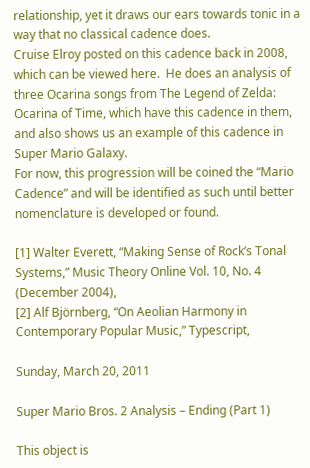relationship, yet it draws our ears towards tonic in a way that no classical cadence does.
Cruise Elroy posted on this cadence back in 2008, which can be viewed here.  He does an analysis of three Ocarina songs from The Legend of Zelda: Ocarina of Time, which have this cadence in them, and also shows us an example of this cadence in Super Mario Galaxy.
For now, this progression will be coined the “Mario Cadence” and will be identified as such until better nomenclature is developed or found.

[1] Walter Everett, “Making Sense of Rock’s Tonal Systems,” Music Theory Online Vol. 10, No. 4 (December 2004),
[2] Alf Björnberg, “On Aeolian Harmony in Contemporary Popular Music,” Typescript,

Sunday, March 20, 2011

Super Mario Bros. 2 Analysis – Ending (Part 1)

This object is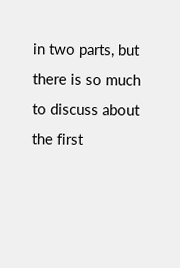in two parts, but there is so much to discuss about the first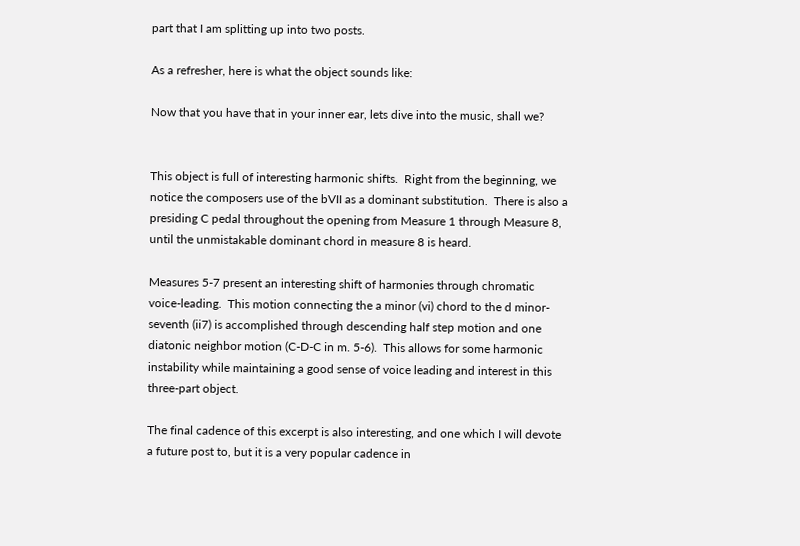part that I am splitting up into two posts.

As a refresher, here is what the object sounds like:

Now that you have that in your inner ear, lets dive into the music, shall we?


This object is full of interesting harmonic shifts.  Right from the beginning, we notice the composers use of the bVII as a dominant substitution.  There is also a presiding C pedal throughout the opening from Measure 1 through Measure 8, until the unmistakable dominant chord in measure 8 is heard.

Measures 5-7 present an interesting shift of harmonies through chromatic voice-leading.  This motion connecting the a minor (vi) chord to the d minor-seventh (ii7) is accomplished through descending half step motion and one diatonic neighbor motion (C-D-C in m. 5-6).  This allows for some harmonic instability while maintaining a good sense of voice leading and interest in this three-part object.

The final cadence of this excerpt is also interesting, and one which I will devote a future post to, but it is a very popular cadence in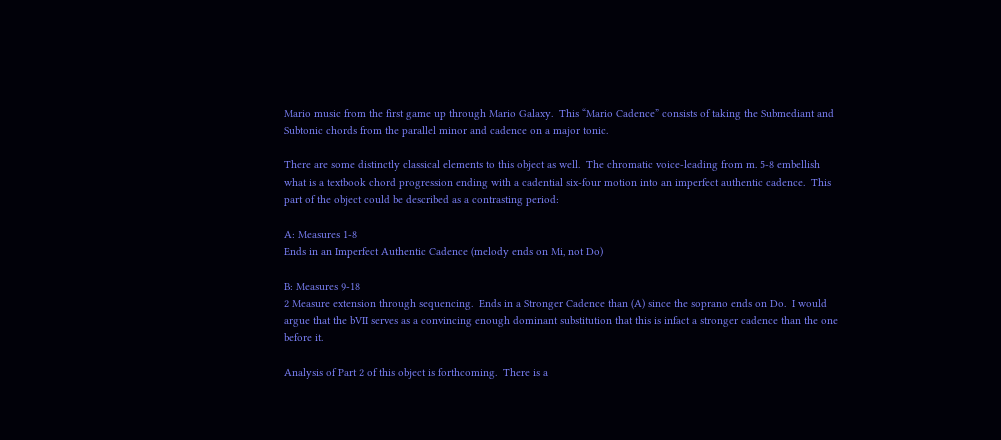Mario music from the first game up through Mario Galaxy.  This “Mario Cadence” consists of taking the Submediant and Subtonic chords from the parallel minor and cadence on a major tonic.

There are some distinctly classical elements to this object as well.  The chromatic voice-leading from m. 5-8 embellish what is a textbook chord progression ending with a cadential six-four motion into an imperfect authentic cadence.  This part of the object could be described as a contrasting period:

A: Measures 1-8
Ends in an Imperfect Authentic Cadence (melody ends on Mi, not Do)

B: Measures 9-18
2 Measure extension through sequencing.  Ends in a Stronger Cadence than (A) since the soprano ends on Do.  I would argue that the bVII serves as a convincing enough dominant substitution that this is infact a stronger cadence than the one before it.

Analysis of Part 2 of this object is forthcoming.  There is a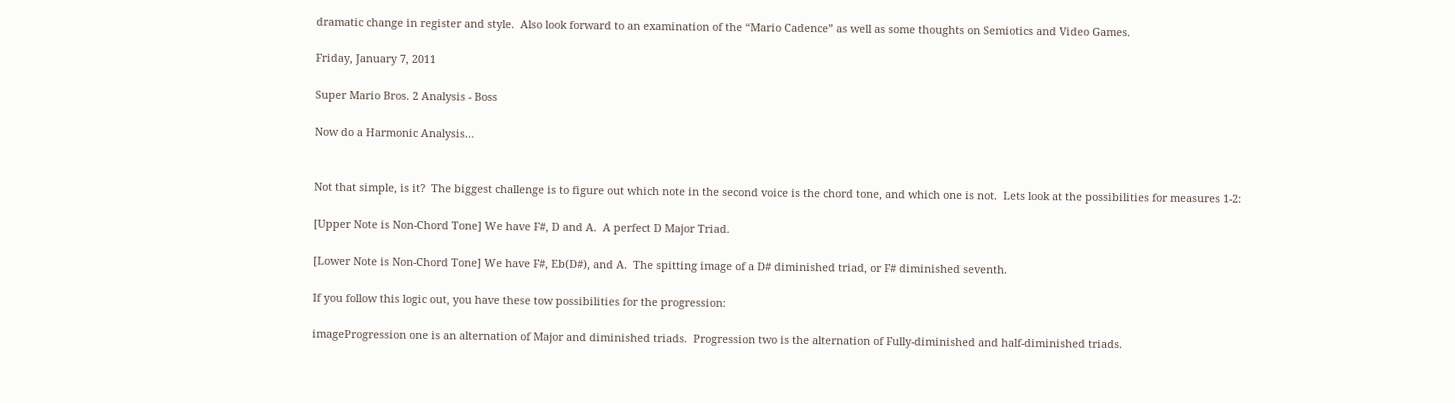dramatic change in register and style.  Also look forward to an examination of the “Mario Cadence” as well as some thoughts on Semiotics and Video Games.

Friday, January 7, 2011

Super Mario Bros. 2 Analysis - Boss

Now do a Harmonic Analysis…


Not that simple, is it?  The biggest challenge is to figure out which note in the second voice is the chord tone, and which one is not.  Lets look at the possibilities for measures 1-2:

[Upper Note is Non-Chord Tone] We have F#, D and A.  A perfect D Major Triad.

[Lower Note is Non-Chord Tone] We have F#, Eb(D#), and A.  The spitting image of a D# diminished triad, or F# diminished seventh.

If you follow this logic out, you have these tow possibilities for the progression:

imageProgression one is an alternation of Major and diminished triads.  Progression two is the alternation of Fully-diminished and half-diminished triads.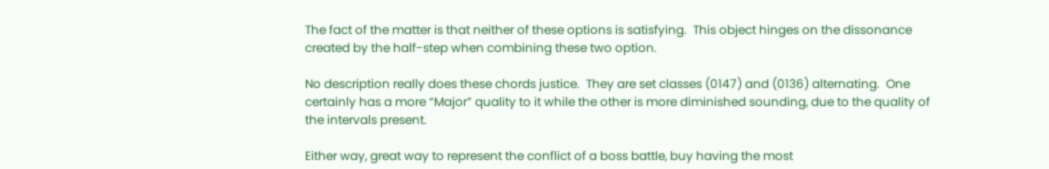The fact of the matter is that neither of these options is satisfying.  This object hinges on the dissonance created by the half-step when combining these two option.

No description really does these chords justice.  They are set classes (0147) and (0136) alternating.  One certainly has a more “Major” quality to it while the other is more diminished sounding, due to the quality of the intervals present.

Either way, great way to represent the conflict of a boss battle, buy having the most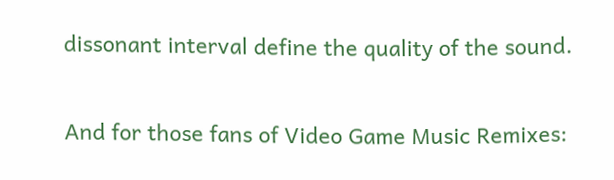dissonant interval define the quality of the sound.

And for those fans of Video Game Music Remixes: